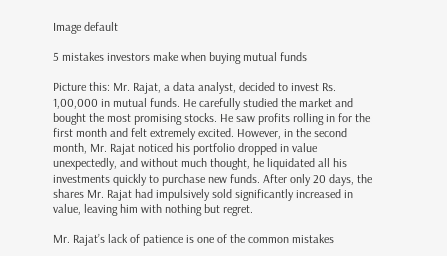Image default

5 mistakes investors make when buying mutual funds

Picture this: Mr. Rajat, a data analyst, decided to invest Rs. 1,00,000 in mutual funds. He carefully studied the market and bought the most promising stocks. He saw profits rolling in for the first month and felt extremely excited. However, in the second month, Mr. Rajat noticed his portfolio dropped in value unexpectedly, and without much thought, he liquidated all his investments quickly to purchase new funds. After only 20 days, the shares Mr. Rajat had impulsively sold significantly increased in value, leaving him with nothing but regret.

Mr. Rajat’s lack of patience is one of the common mistakes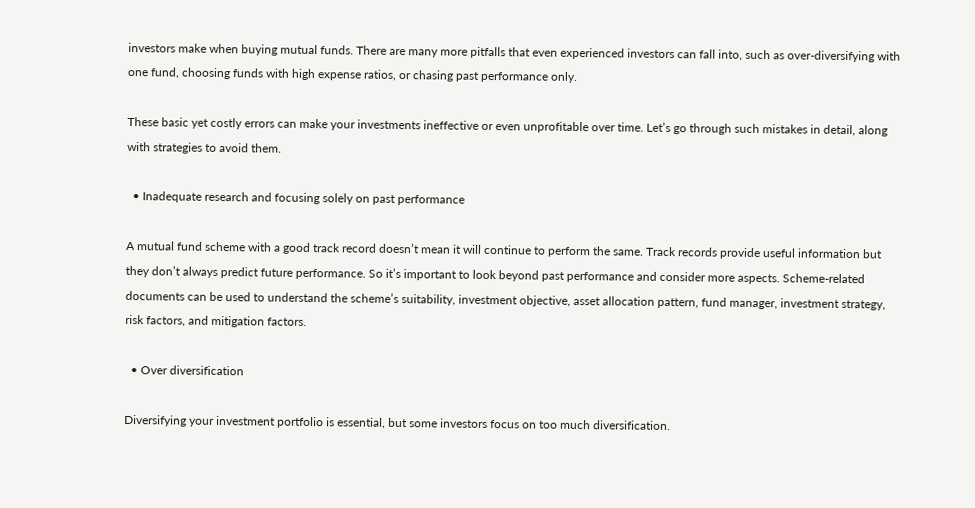investors make when buying mutual funds. There are many more pitfalls that even experienced investors can fall into, such as over-diversifying with one fund, choosing funds with high expense ratios, or chasing past performance only.

These basic yet costly errors can make your investments ineffective or even unprofitable over time. Let’s go through such mistakes in detail, along with strategies to avoid them.

  • Inadequate research and focusing solely on past performance

A mutual fund scheme with a good track record doesn’t mean it will continue to perform the same. Track records provide useful information but they don’t always predict future performance. So it’s important to look beyond past performance and consider more aspects. Scheme-related documents can be used to understand the scheme’s suitability, investment objective, asset allocation pattern, fund manager, investment strategy, risk factors, and mitigation factors.

  • Over diversification

Diversifying your investment portfolio is essential, but some investors focus on too much diversification.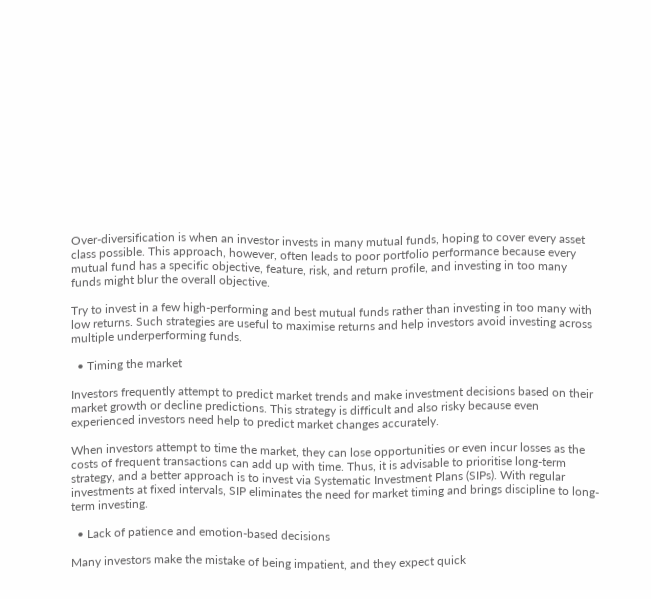Over-diversification is when an investor invests in many mutual funds, hoping to cover every asset class possible. This approach, however, often leads to poor portfolio performance because every mutual fund has a specific objective, feature, risk, and return profile, and investing in too many funds might blur the overall objective.

Try to invest in a few high-performing and best mutual funds rather than investing in too many with low returns. Such strategies are useful to maximise returns and help investors avoid investing across multiple underperforming funds.

  • Timing the market

Investors frequently attempt to predict market trends and make investment decisions based on their market growth or decline predictions. This strategy is difficult and also risky because even experienced investors need help to predict market changes accurately.

When investors attempt to time the market, they can lose opportunities or even incur losses as the costs of frequent transactions can add up with time. Thus, it is advisable to prioritise long-term strategy, and a better approach is to invest via Systematic Investment Plans (SIPs). With regular investments at fixed intervals, SIP eliminates the need for market timing and brings discipline to long-term investing.

  • Lack of patience and emotion-based decisions

Many investors make the mistake of being impatient, and they expect quick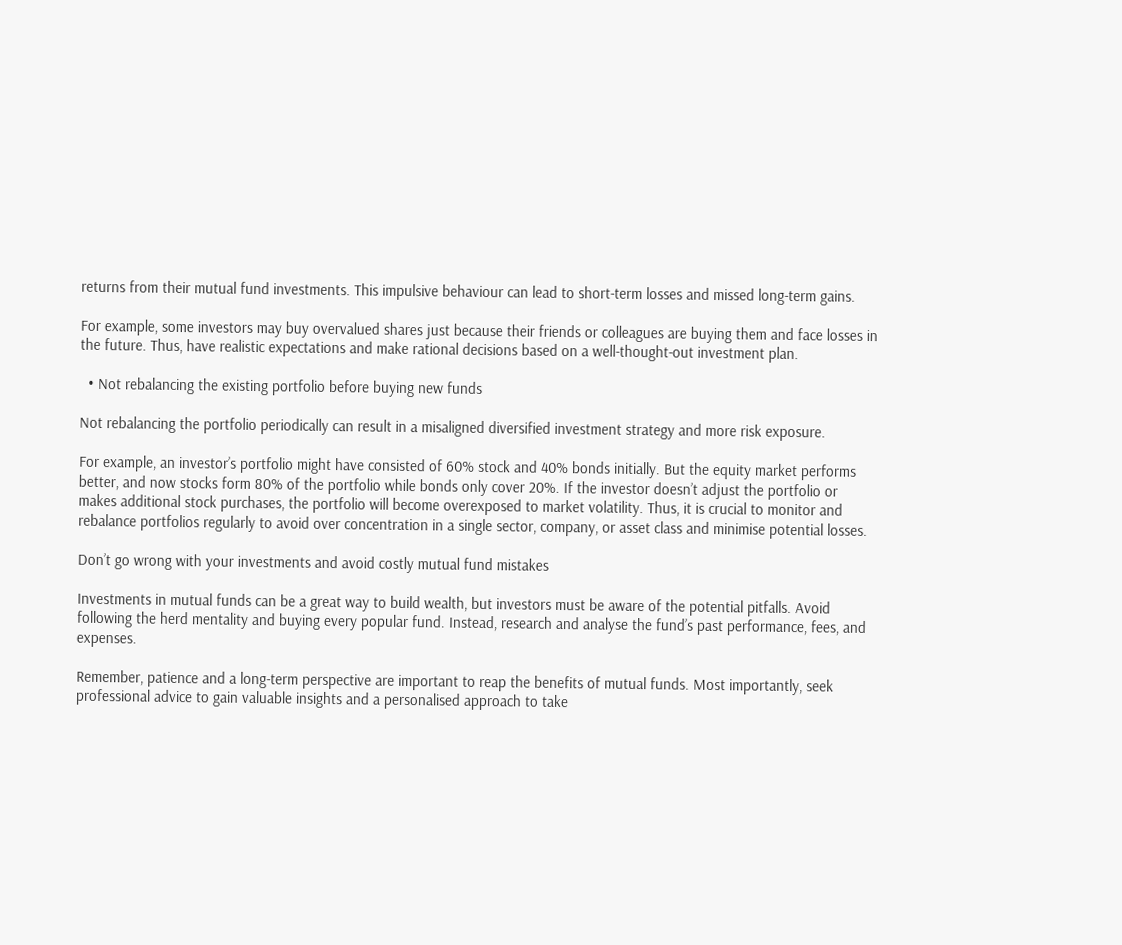returns from their mutual fund investments. This impulsive behaviour can lead to short-term losses and missed long-term gains.

For example, some investors may buy overvalued shares just because their friends or colleagues are buying them and face losses in the future. Thus, have realistic expectations and make rational decisions based on a well-thought-out investment plan.

  • Not rebalancing the existing portfolio before buying new funds

Not rebalancing the portfolio periodically can result in a misaligned diversified investment strategy and more risk exposure.

For example, an investor’s portfolio might have consisted of 60% stock and 40% bonds initially. But the equity market performs better, and now stocks form 80% of the portfolio while bonds only cover 20%. If the investor doesn’t adjust the portfolio or makes additional stock purchases, the portfolio will become overexposed to market volatility. Thus, it is crucial to monitor and rebalance portfolios regularly to avoid over concentration in a single sector, company, or asset class and minimise potential losses.

Don’t go wrong with your investments and avoid costly mutual fund mistakes

Investments in mutual funds can be a great way to build wealth, but investors must be aware of the potential pitfalls. Avoid following the herd mentality and buying every popular fund. Instead, research and analyse the fund’s past performance, fees, and expenses.

Remember, patience and a long-term perspective are important to reap the benefits of mutual funds. Most importantly, seek professional advice to gain valuable insights and a personalised approach to take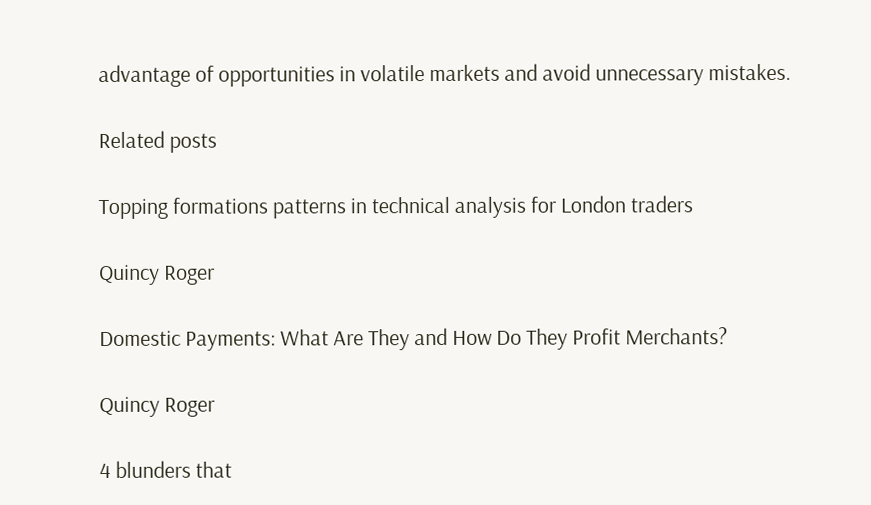advantage of opportunities in volatile markets and avoid unnecessary mistakes.

Related posts

Topping formations patterns in technical analysis for London traders

Quincy Roger

Domestic Payments: What Are They and How Do They Profit Merchants?

Quincy Roger

4 blunders that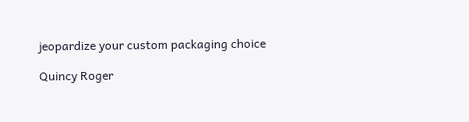jeopardize your custom packaging choice

Quincy Roger